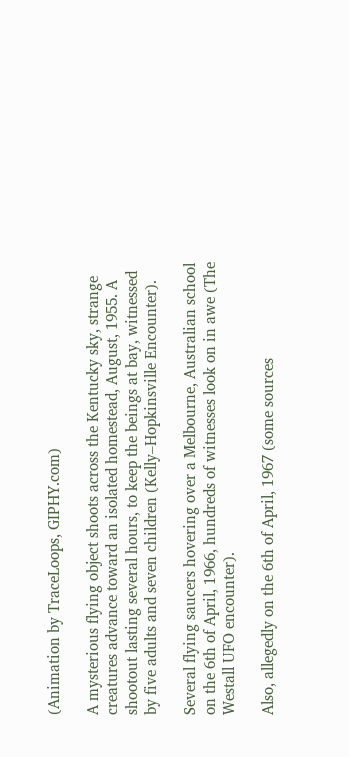(Animation by TraceLoops, GIPHY.com)

A mysterious flying object shoots across the Kentucky sky, strange creatures advance toward an isolated homestead, August, 1955. A shootout lasting several hours, to keep the beings at bay, witnessed by five adults and seven children (Kelly–Hopkinsville Encounter).

Several flying saucers hovering over a Melbourne, Australian school on the 6th of April, 1966, hundreds of witnesses look on in awe (The Westall UFO encounter).

Also, allegedly on the 6th of April, 1967 (some sources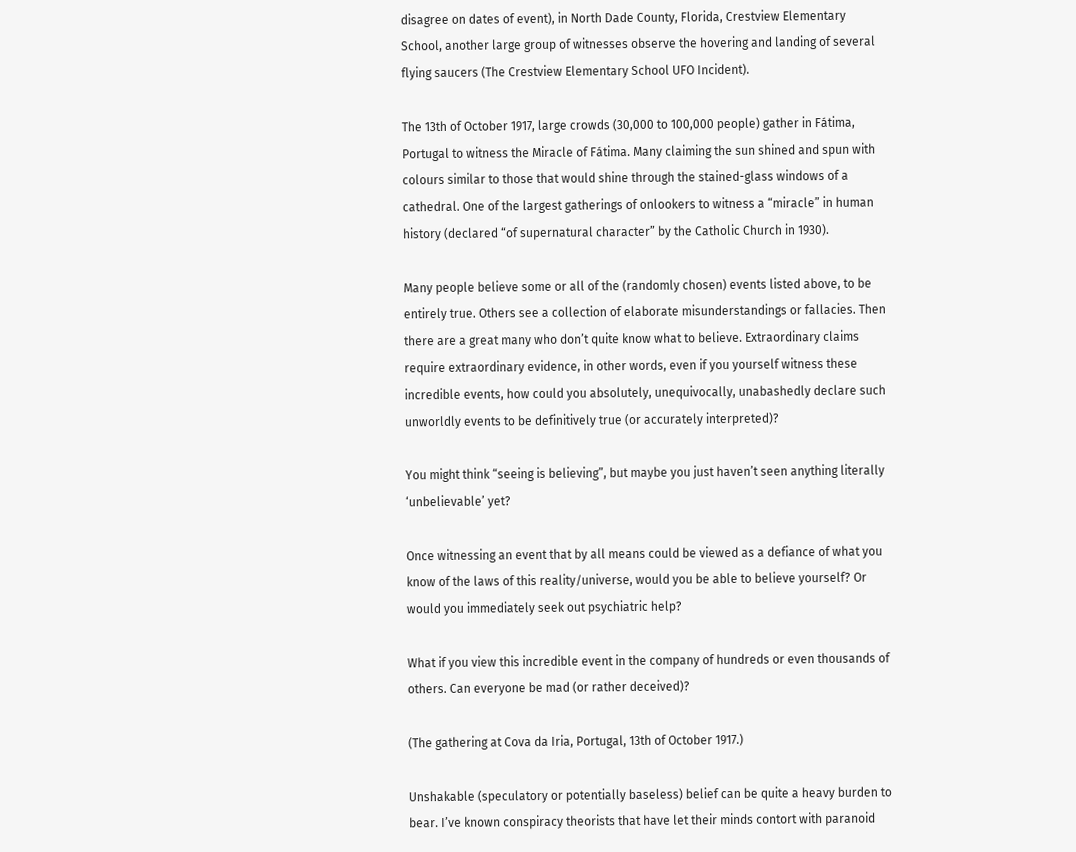disagree on dates of event), in North Dade County, Florida, Crestview Elementary School, another large group of witnesses observe the hovering and landing of several flying saucers (The Crestview Elementary School UFO Incident).

The 13th of October 1917, large crowds (30,000 to 100,000 people) gather in Fátima, Portugal to witness the Miracle of Fátima. Many claiming the sun shined and spun with colours similar to those that would shine through the stained-glass windows of a cathedral. One of the largest gatherings of onlookers to witness a “miracle” in human history (declared “of supernatural character” by the Catholic Church in 1930).

Many people believe some or all of the (randomly chosen) events listed above, to be entirely true. Others see a collection of elaborate misunderstandings or fallacies. Then there are a great many who don’t quite know what to believe. Extraordinary claims require extraordinary evidence, in other words, even if you yourself witness these incredible events, how could you absolutely, unequivocally, unabashedly declare such unworldly events to be definitively true (or accurately interpreted)?

You might think “seeing is believing”, but maybe you just haven’t seen anything literally ‘unbelievable’ yet?

Once witnessing an event that by all means could be viewed as a defiance of what you know of the laws of this reality/universe, would you be able to believe yourself? Or would you immediately seek out psychiatric help?

What if you view this incredible event in the company of hundreds or even thousands of others. Can everyone be mad (or rather deceived)?

(The gathering at Cova da Iria, Portugal, 13th of October 1917.)

Unshakable (speculatory or potentially baseless) belief can be quite a heavy burden to bear. I’ve known conspiracy theorists that have let their minds contort with paranoid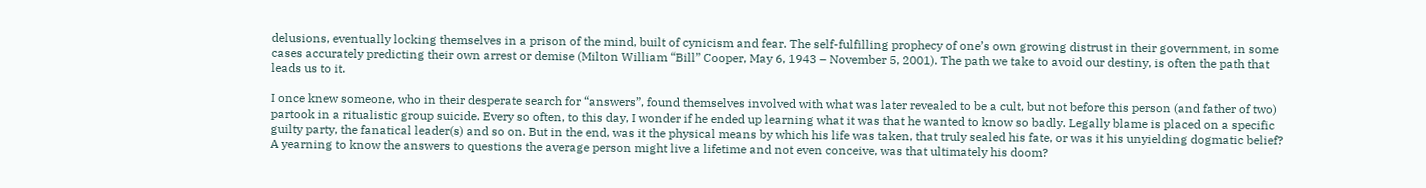delusions, eventually locking themselves in a prison of the mind, built of cynicism and fear. The self-fulfilling prophecy of one’s own growing distrust in their government, in some cases accurately predicting their own arrest or demise (Milton William “Bill” Cooper, May 6, 1943 – November 5, 2001). The path we take to avoid our destiny, is often the path that leads us to it.

I once knew someone, who in their desperate search for “answers”, found themselves involved with what was later revealed to be a cult, but not before this person (and father of two) partook in a ritualistic group suicide. Every so often, to this day, I wonder if he ended up learning what it was that he wanted to know so badly. Legally blame is placed on a specific guilty party, the fanatical leader(s) and so on. But in the end, was it the physical means by which his life was taken, that truly sealed his fate, or was it his unyielding dogmatic belief? A yearning to know the answers to questions the average person might live a lifetime and not even conceive, was that ultimately his doom?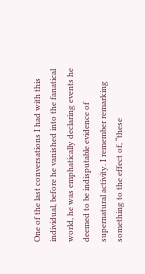One of the last conversations I had with this individual, before he vanished into the fanatical world, he was emphatically declaring events he deemed to be indisputable evidence of supernatural activity. I remember remarking something to the effect of, “these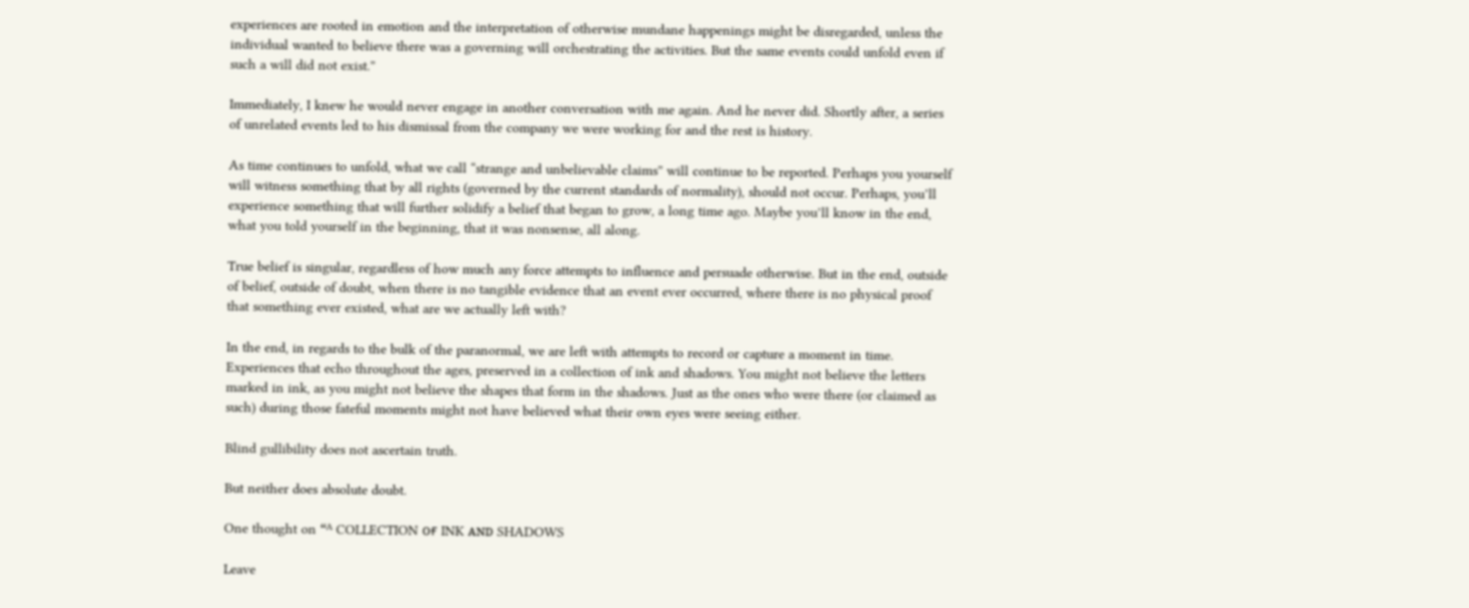experiences are rooted in emotion and the interpretation of otherwise mundane happenings might be disregarded, unless the individual wanted to believe there was a governing will orchestrating the activities. But the same events could unfold even if such a will did not exist.”

Immediately, I knew he would never engage in another conversation with me again. And he never did. Shortly after, a series of unrelated events led to his dismissal from the company we were working for and the rest is history.

As time continues to unfold, what we call “strange and unbelievable claims” will continue to be reported. Perhaps you yourself will witness something that by all rights (governed by the current standards of normality), should not occur. Perhaps, you’ll experience something that will further solidify a belief that began to grow, a long time ago. Maybe you’ll know in the end, what you told yourself in the beginning, that it was nonsense, all along.

True belief is singular, regardless of how much any force attempts to influence and persuade otherwise. But in the end, outside of belief, outside of doubt, when there is no tangible evidence that an event ever occurred, where there is no physical proof that something ever existed, what are we actually left with?

In the end, in regards to the bulk of the paranormal, we are left with attempts to record or capture a moment in time. Experiences that echo throughout the ages, preserved in a collection of ink and shadows. You might not believe the letters marked in ink, as you might not believe the shapes that form in the shadows. Just as the ones who were there (or claimed as such) during those fateful moments might not have believed what their own eyes were seeing either.

Blind gullibility does not ascertain truth.

But neither does absolute doubt.

One thought on “ᴬ COLLECTION ᴏғ INK ᴀɴᴅ SHADOWS

Leave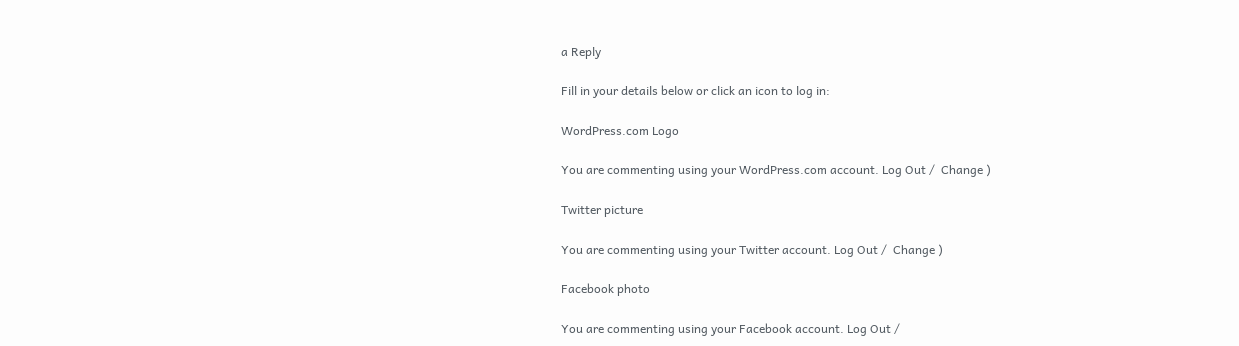a Reply

Fill in your details below or click an icon to log in:

WordPress.com Logo

You are commenting using your WordPress.com account. Log Out /  Change )

Twitter picture

You are commenting using your Twitter account. Log Out /  Change )

Facebook photo

You are commenting using your Facebook account. Log Out /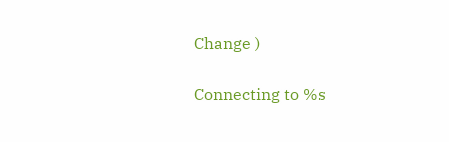Change )

Connecting to %s